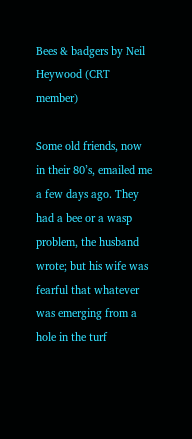Bees & badgers by Neil Heywood (CRT member)

Some old friends, now in their 80’s, emailed me a few days ago. They had a bee or a wasp problem, the husband wrote; but his wife was fearful that whatever was emerging from a hole in the turf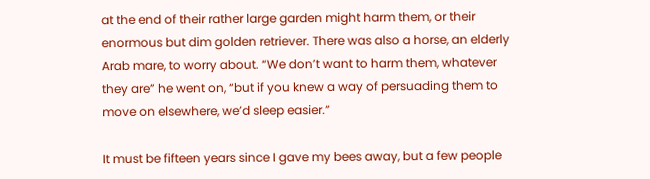at the end of their rather large garden might harm them, or their enormous but dim golden retriever. There was also a horse, an elderly Arab mare, to worry about. “We don’t want to harm them, whatever they are” he went on, “but if you knew a way of persuading them to move on elsewhere, we’d sleep easier.”

It must be fifteen years since I gave my bees away, but a few people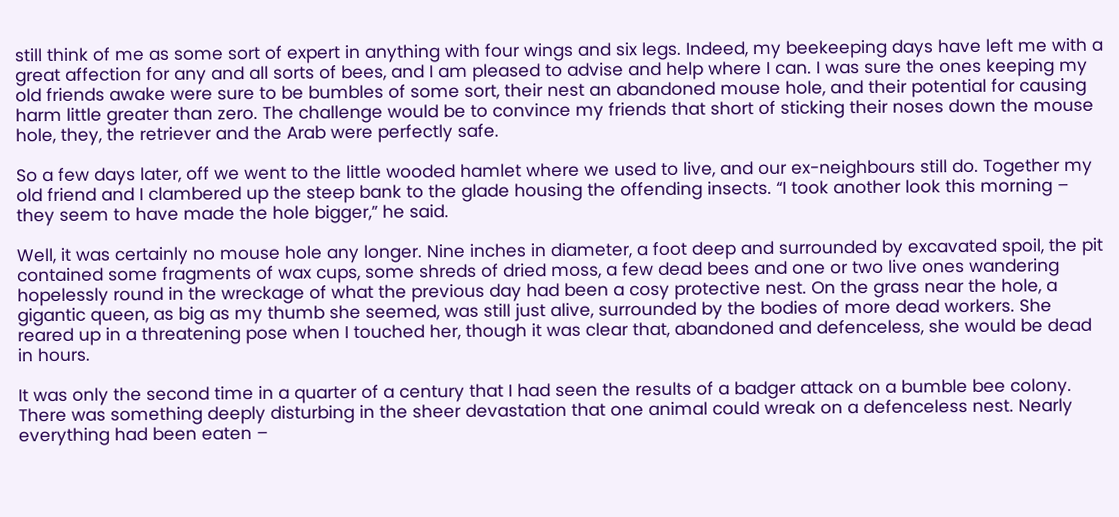still think of me as some sort of expert in anything with four wings and six legs. Indeed, my beekeeping days have left me with a great affection for any and all sorts of bees, and I am pleased to advise and help where I can. I was sure the ones keeping my old friends awake were sure to be bumbles of some sort, their nest an abandoned mouse hole, and their potential for causing harm little greater than zero. The challenge would be to convince my friends that short of sticking their noses down the mouse hole, they, the retriever and the Arab were perfectly safe.

So a few days later, off we went to the little wooded hamlet where we used to live, and our ex-neighbours still do. Together my old friend and I clambered up the steep bank to the glade housing the offending insects. “I took another look this morning – they seem to have made the hole bigger,” he said.

Well, it was certainly no mouse hole any longer. Nine inches in diameter, a foot deep and surrounded by excavated spoil, the pit contained some fragments of wax cups, some shreds of dried moss, a few dead bees and one or two live ones wandering hopelessly round in the wreckage of what the previous day had been a cosy protective nest. On the grass near the hole, a gigantic queen, as big as my thumb she seemed, was still just alive, surrounded by the bodies of more dead workers. She reared up in a threatening pose when I touched her, though it was clear that, abandoned and defenceless, she would be dead in hours.

It was only the second time in a quarter of a century that I had seen the results of a badger attack on a bumble bee colony. There was something deeply disturbing in the sheer devastation that one animal could wreak on a defenceless nest. Nearly everything had been eaten –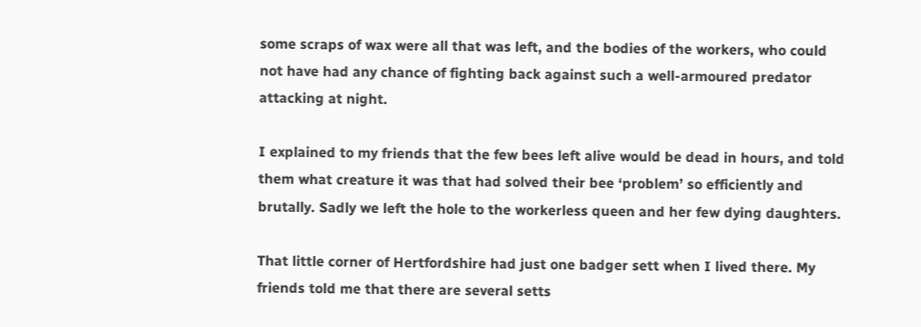some scraps of wax were all that was left, and the bodies of the workers, who could not have had any chance of fighting back against such a well-armoured predator attacking at night.

I explained to my friends that the few bees left alive would be dead in hours, and told them what creature it was that had solved their bee ‘problem’ so efficiently and brutally. Sadly we left the hole to the workerless queen and her few dying daughters.

That little corner of Hertfordshire had just one badger sett when I lived there. My friends told me that there are several setts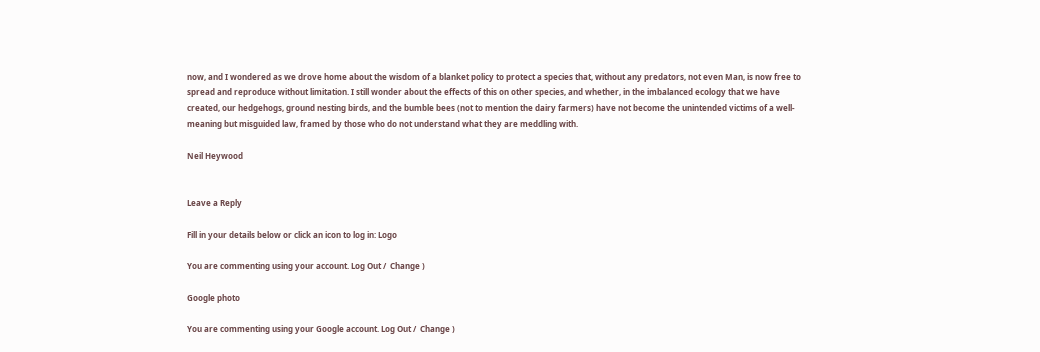now, and I wondered as we drove home about the wisdom of a blanket policy to protect a species that, without any predators, not even Man, is now free to spread and reproduce without limitation. I still wonder about the effects of this on other species, and whether, in the imbalanced ecology that we have created, our hedgehogs, ground nesting birds, and the bumble bees (not to mention the dairy farmers) have not become the unintended victims of a well-meaning but misguided law, framed by those who do not understand what they are meddling with.

Neil Heywood


Leave a Reply

Fill in your details below or click an icon to log in: Logo

You are commenting using your account. Log Out /  Change )

Google photo

You are commenting using your Google account. Log Out /  Change )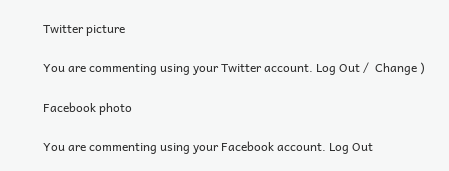Twitter picture

You are commenting using your Twitter account. Log Out /  Change )

Facebook photo

You are commenting using your Facebook account. Log Out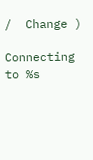/  Change )

Connecting to %s